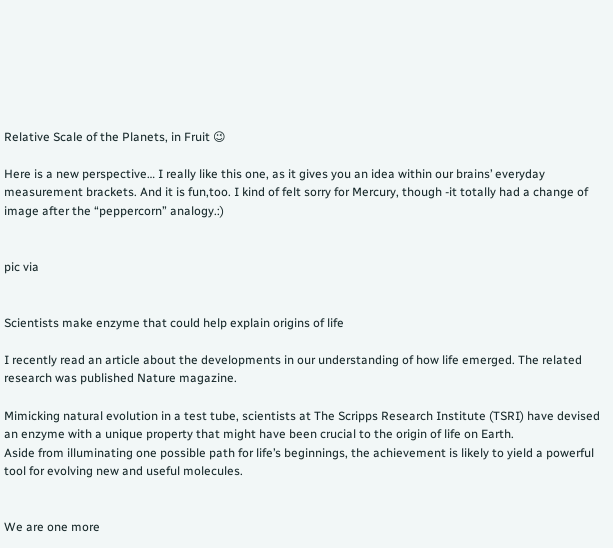Relative Scale of the Planets, in Fruit 😉

Here is a new perspective… I really like this one, as it gives you an idea within our brains’ everyday measurement brackets. And it is fun,too. I kind of felt sorry for Mercury, though -it totally had a change of image after the “peppercorn” analogy.:)


pic via


Scientists make enzyme that could help explain origins of life

I recently read an article about the developments in our understanding of how life emerged. The related research was published Nature magazine.

Mimicking natural evolution in a test tube, scientists at The Scripps Research Institute (TSRI) have devised an enzyme with a unique property that might have been crucial to the origin of life on Earth.
Aside from illuminating one possible path for life’s beginnings, the achievement is likely to yield a powerful tool for evolving new and useful molecules.


We are one more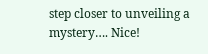step closer to unveiling a mystery…. Nice!